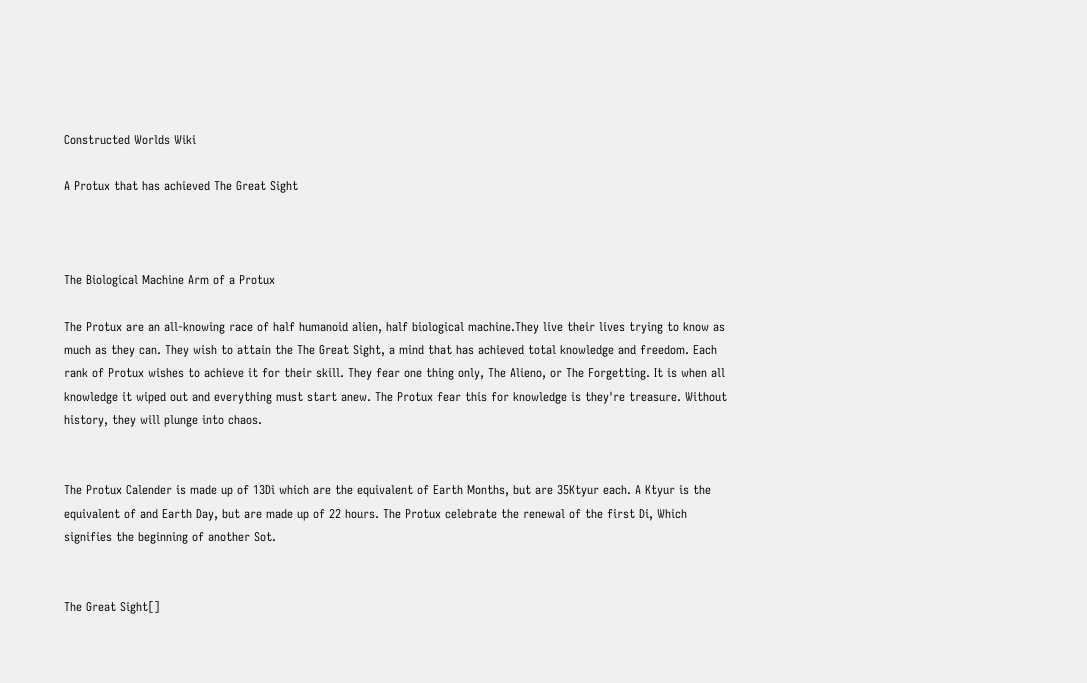Constructed Worlds Wiki

A Protux that has achieved The Great Sight



The Biological Machine Arm of a Protux

The Protux are an all-knowing race of half humanoid alien, half biological machine.They live their lives trying to know as much as they can. They wish to attain the The Great Sight, a mind that has achieved total knowledge and freedom. Each rank of Protux wishes to achieve it for their skill. They fear one thing only, The Alieno, or The Forgetting. It is when all knowledge it wiped out and everything must start anew. The Protux fear this for knowledge is they're treasure. Without history, they will plunge into chaos.


The Protux Calender is made up of 13Di which are the equivalent of Earth Months, but are 35Ktyur each. A Ktyur is the equivalent of and Earth Day, but are made up of 22 hours. The Protux celebrate the renewal of the first Di, Which signifies the beginning of another Sot.


The Great Sight[]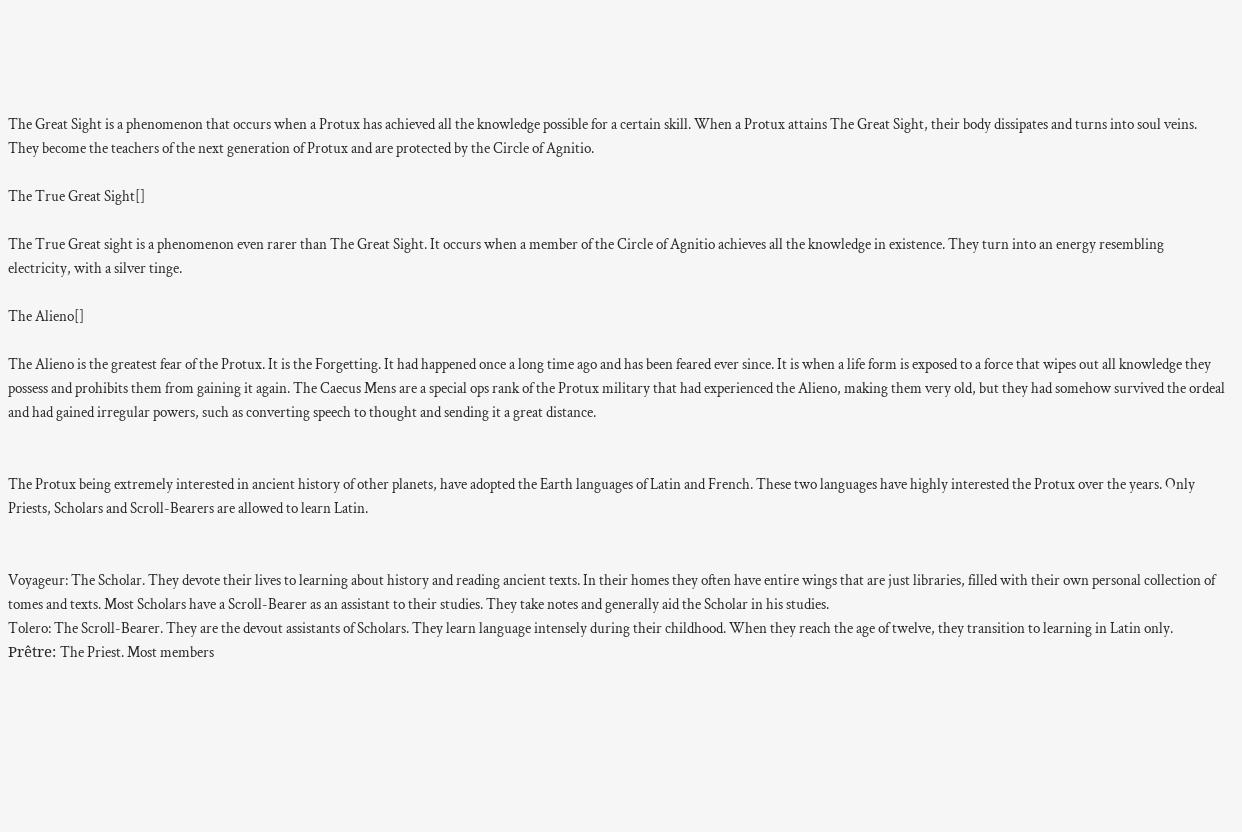The Great Sight is a phenomenon that occurs when a Protux has achieved all the knowledge possible for a certain skill. When a Protux attains The Great Sight, their body dissipates and turns into soul veins. They become the teachers of the next generation of Protux and are protected by the Circle of Agnitio.

The True Great Sight[]

The True Great sight is a phenomenon even rarer than The Great Sight. It occurs when a member of the Circle of Agnitio achieves all the knowledge in existence. They turn into an energy resembling electricity, with a silver tinge.

The Alieno[]

The Alieno is the greatest fear of the Protux. It is the Forgetting. It had happened once a long time ago and has been feared ever since. It is when a life form is exposed to a force that wipes out all knowledge they possess and prohibits them from gaining it again. The Caecus Mens are a special ops rank of the Protux military that had experienced the Alieno, making them very old, but they had somehow survived the ordeal and had gained irregular powers, such as converting speech to thought and sending it a great distance.


The Protux being extremely interested in ancient history of other planets, have adopted the Earth languages of Latin and French. These two languages have highly interested the Protux over the years. Only Priests, Scholars and Scroll-Bearers are allowed to learn Latin.


Voyageur: The Scholar. They devote their lives to learning about history and reading ancient texts. In their homes they often have entire wings that are just libraries, filled with their own personal collection of tomes and texts. Most Scholars have a Scroll-Bearer as an assistant to their studies. They take notes and generally aid the Scholar in his studies.
Tolero: The Scroll-Bearer. They are the devout assistants of Scholars. They learn language intensely during their childhood. When they reach the age of twelve, they transition to learning in Latin only.
Prêtre: The Priest. Most members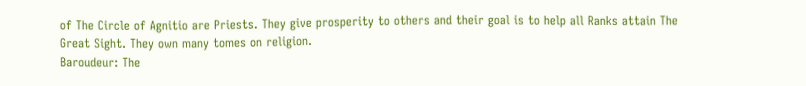of The Circle of Agnitio are Priests. They give prosperity to others and their goal is to help all Ranks attain The Great Sight. They own many tomes on religion.
Baroudeur: The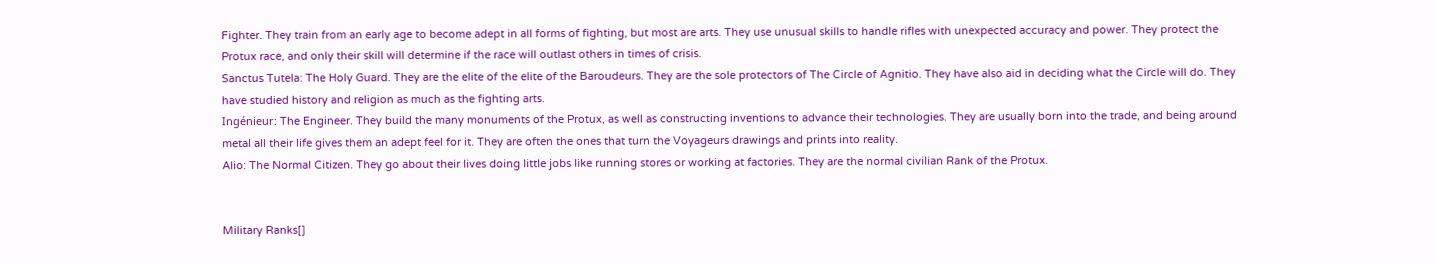Fighter. They train from an early age to become adept in all forms of fighting, but most are arts. They use unusual skills to handle rifles with unexpected accuracy and power. They protect the Protux race, and only their skill will determine if the race will outlast others in times of crisis.
Sanctus Tutela: The Holy Guard. They are the elite of the elite of the Baroudeurs. They are the sole protectors of The Circle of Agnitio. They have also aid in deciding what the Circle will do. They have studied history and religion as much as the fighting arts.
Ingénieur: The Engineer. They build the many monuments of the Protux, as well as constructing inventions to advance their technologies. They are usually born into the trade, and being around metal all their life gives them an adept feel for it. They are often the ones that turn the Voyageurs drawings and prints into reality.
Alio: The Normal Citizen. They go about their lives doing little jobs like running stores or working at factories. They are the normal civilian Rank of the Protux.


Military Ranks[]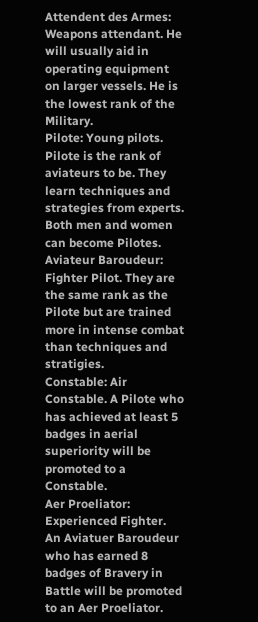Attendent des Armes: Weapons attendant. He will usually aid in operating equipment on larger vessels. He is the lowest rank of the Military.
Pilote: Young pilots. Pilote is the rank of aviateurs to be. They learn techniques and strategies from experts. Both men and women can become Pilotes.
Aviateur Baroudeur: Fighter Pilot. They are the same rank as the Pilote but are trained more in intense combat than techniques and stratigies.
Constable: Air Constable. A Pilote who has achieved at least 5 badges in aerial superiority will be promoted to a Constable.
Aer Proeliator: Experienced Fighter. An Aviatuer Baroudeur who has earned 8 badges of Bravery in Battle will be promoted to an Aer Proeliator.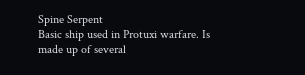Spine Serpent
Basic ship used in Protuxi warfare. Is made up of several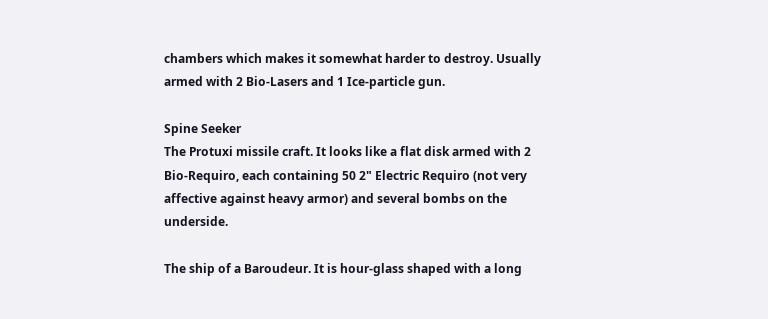chambers which makes it somewhat harder to destroy. Usually armed with 2 Bio-Lasers and 1 Ice-particle gun.

Spine Seeker
The Protuxi missile craft. It looks like a flat disk armed with 2 Bio-Requiro, each containing 50 2" Electric Requiro (not very affective against heavy armor) and several bombs on the underside.

The ship of a Baroudeur. It is hour-glass shaped with a long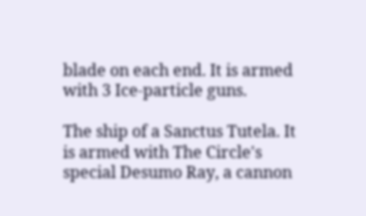blade on each end. It is armed with 3 Ice-particle guns.

The ship of a Sanctus Tutela. It is armed with The Circle's special Desumo Ray, a cannon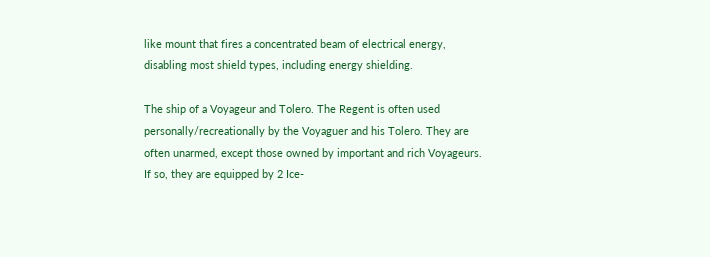like mount that fires a concentrated beam of electrical energy, disabling most shield types, including energy shielding.

The ship of a Voyageur and Tolero. The Regent is often used personally/recreationally by the Voyaguer and his Tolero. They are often unarmed, except those owned by important and rich Voyageurs. If so, they are equipped by 2 Ice-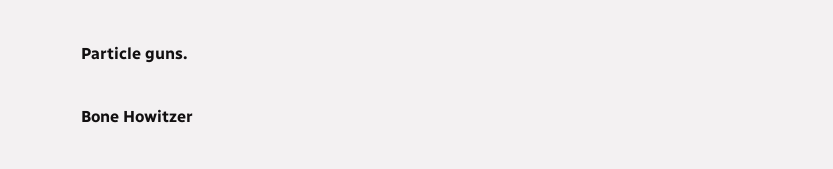Particle guns.

Bone Howitzer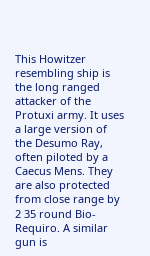This Howitzer resembling ship is the long ranged attacker of the Protuxi army. It uses a large version of the Desumo Ray, often piloted by a Caecus Mens. They are also protected from close range by 2 35 round Bio-Requiro. A similar gun is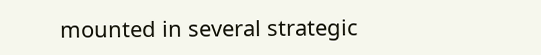mounted in several strategic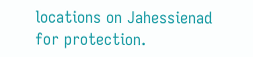locations on Jahessienad for protection.